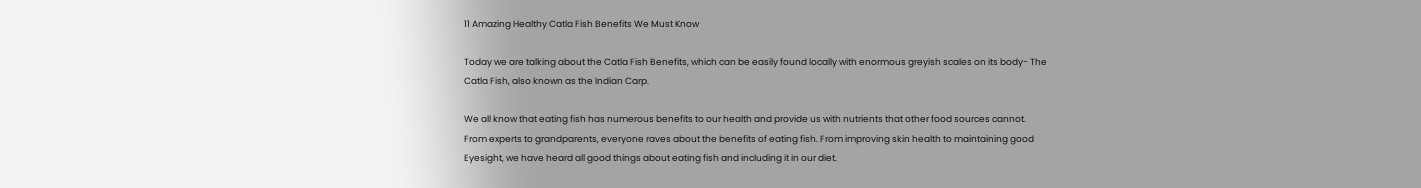11 Amazing Healthy Catla Fish Benefits We Must Know

Today we are talking about the Catla Fish Benefits, which can be easily found locally with enormous greyish scales on its body- The Catla Fish, also known as the Indian Carp.

We all know that eating fish has numerous benefits to our health and provide us with nutrients that other food sources cannot. From experts to grandparents, everyone raves about the benefits of eating fish. From improving skin health to maintaining good Eyesight, we have heard all good things about eating fish and including it in our diet.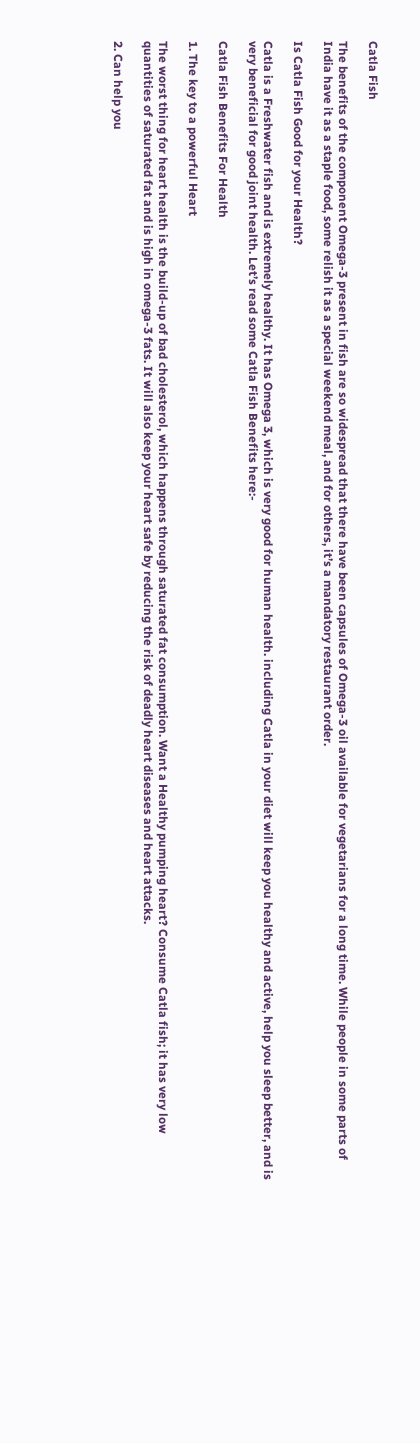Catla Fish

The benefits of the component Omega-3 present in fish are so widespread that there have been capsules of Omega-3 oil available for vegetarians for a long time. While people in some parts of India have it as a staple food, some relish it as a special weekend meal, and for others, it’s a mandatory restaurant order.

Is Catla Fish Good for your Health?

Catla is a Freshwater fish and is extremely healthy. It has Omega 3, which is very good for human health. including Catla in your diet will keep you healthy and active, help you sleep better, and is very beneficial for good joint health. Let’s read some Catla Fish Benefits here:-

Catla Fish Benefits For Health

1. The key to a powerful Heart

The worst thing for heart health is the build-up of bad cholesterol, which happens through saturated fat consumption. Want a Healthy pumping heart? Consume Catla fish; it has very low quantities of saturated fat and is high in omega-3 fats. It will also keep your heart safe by reducing the risk of deadly heart diseases and heart attacks.

2. Can help you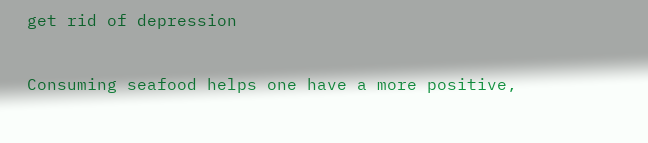get rid of depression

Consuming seafood helps one have a more positive,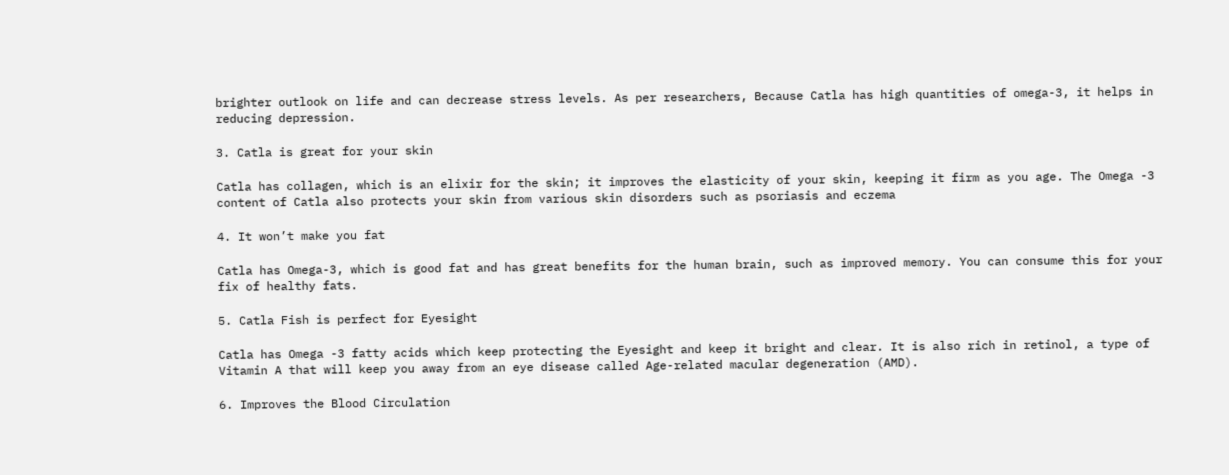brighter outlook on life and can decrease stress levels. As per researchers, Because Catla has high quantities of omega-3, it helps in reducing depression.

3. Catla is great for your skin

Catla has collagen, which is an elixir for the skin; it improves the elasticity of your skin, keeping it firm as you age. The Omega -3 content of Catla also protects your skin from various skin disorders such as psoriasis and eczema

4. It won’t make you fat

Catla has Omega-3, which is good fat and has great benefits for the human brain, such as improved memory. You can consume this for your fix of healthy fats.

5. Catla Fish is perfect for Eyesight

Catla has Omega -3 fatty acids which keep protecting the Eyesight and keep it bright and clear. It is also rich in retinol, a type of Vitamin A that will keep you away from an eye disease called Age-related macular degeneration (AMD).

6. Improves the Blood Circulation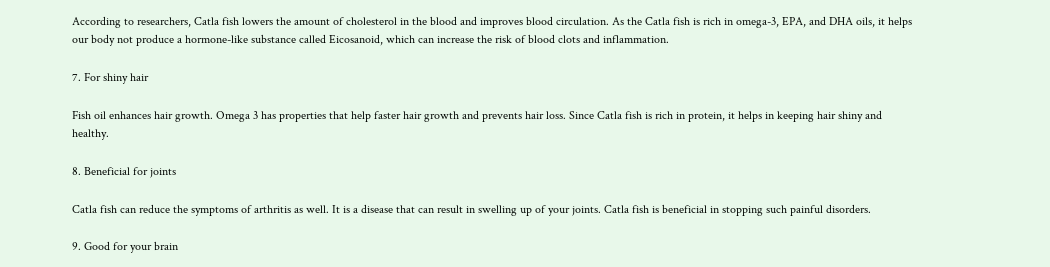According to researchers, Catla fish lowers the amount of cholesterol in the blood and improves blood circulation. As the Catla fish is rich in omega-3, EPA, and DHA oils, it helps our body not produce a hormone-like substance called Eicosanoid, which can increase the risk of blood clots and inflammation.

7. For shiny hair

Fish oil enhances hair growth. Omega 3 has properties that help faster hair growth and prevents hair loss. Since Catla fish is rich in protein, it helps in keeping hair shiny and healthy.

8. Beneficial for joints

Catla fish can reduce the symptoms of arthritis as well. It is a disease that can result in swelling up of your joints. Catla fish is beneficial in stopping such painful disorders.

9. Good for your brain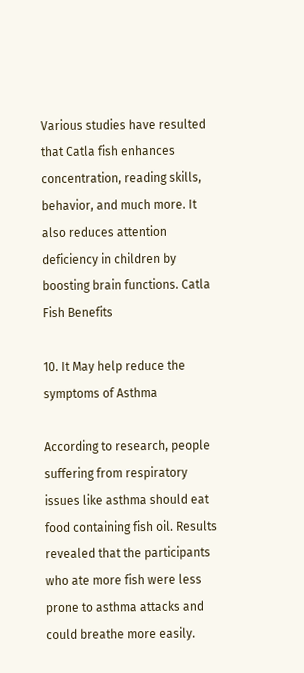Various studies have resulted that Catla fish enhances concentration, reading skills, behavior, and much more. It also reduces attention deficiency in children by boosting brain functions. Catla Fish Benefits

10. It May help reduce the symptoms of Asthma

According to research, people suffering from respiratory issues like asthma should eat food containing fish oil. Results revealed that the participants who ate more fish were less prone to asthma attacks and could breathe more easily.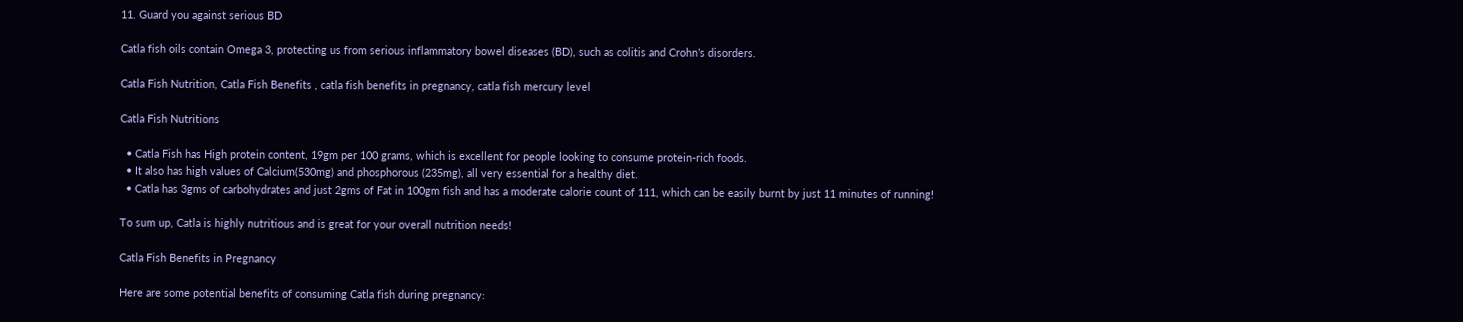11. Guard you against serious BD

Catla fish oils contain Omega 3, protecting us from serious inflammatory bowel diseases (BD), such as colitis and Crohn’s disorders.

Catla Fish Nutrition, Catla Fish Benefits , catla fish benefits in pregnancy, catla fish mercury level

Catla Fish Nutritions

  • Catla Fish has High protein content, 19gm per 100 grams, which is excellent for people looking to consume protein-rich foods.
  • It also has high values of Calcium(530mg) and phosphorous (235mg), all very essential for a healthy diet.
  • Catla has 3gms of carbohydrates and just 2gms of Fat in 100gm fish and has a moderate calorie count of 111, which can be easily burnt by just 11 minutes of running!

To sum up, Catla is highly nutritious and is great for your overall nutrition needs!

Catla Fish Benefits in Pregnancy

Here are some potential benefits of consuming Catla fish during pregnancy: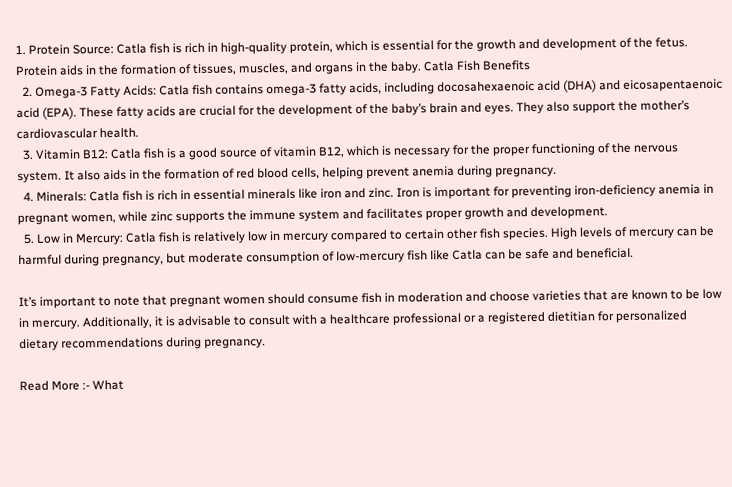1. Protein Source: Catla fish is rich in high-quality protein, which is essential for the growth and development of the fetus. Protein aids in the formation of tissues, muscles, and organs in the baby. Catla Fish Benefits
  2. Omega-3 Fatty Acids: Catla fish contains omega-3 fatty acids, including docosahexaenoic acid (DHA) and eicosapentaenoic acid (EPA). These fatty acids are crucial for the development of the baby’s brain and eyes. They also support the mother’s cardiovascular health.
  3. Vitamin B12: Catla fish is a good source of vitamin B12, which is necessary for the proper functioning of the nervous system. It also aids in the formation of red blood cells, helping prevent anemia during pregnancy.
  4. Minerals: Catla fish is rich in essential minerals like iron and zinc. Iron is important for preventing iron-deficiency anemia in pregnant women, while zinc supports the immune system and facilitates proper growth and development.
  5. Low in Mercury: Catla fish is relatively low in mercury compared to certain other fish species. High levels of mercury can be harmful during pregnancy, but moderate consumption of low-mercury fish like Catla can be safe and beneficial.

It’s important to note that pregnant women should consume fish in moderation and choose varieties that are known to be low in mercury. Additionally, it is advisable to consult with a healthcare professional or a registered dietitian for personalized dietary recommendations during pregnancy.

Read More :- What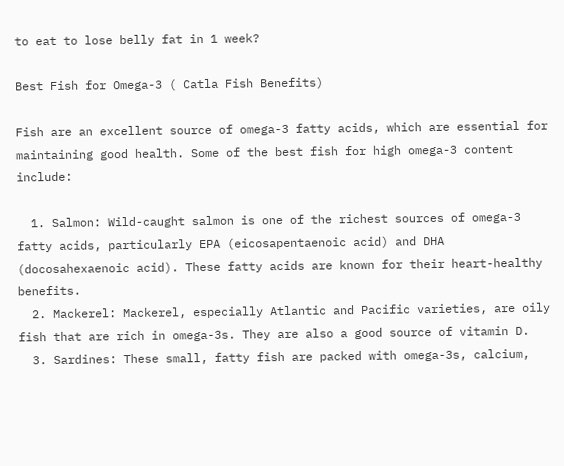to eat to lose belly fat in 1 week?

Best Fish for Omega-3 ( Catla Fish Benefits)

Fish are an excellent source of omega-3 fatty acids, which are essential for maintaining good health. Some of the best fish for high omega-3 content include:

  1. Salmon: Wild-caught salmon is one of the richest sources of omega-3 fatty acids, particularly EPA (eicosapentaenoic acid) and DHA (docosahexaenoic acid). These fatty acids are known for their heart-healthy benefits.
  2. Mackerel: Mackerel, especially Atlantic and Pacific varieties, are oily fish that are rich in omega-3s. They are also a good source of vitamin D.
  3. Sardines: These small, fatty fish are packed with omega-3s, calcium,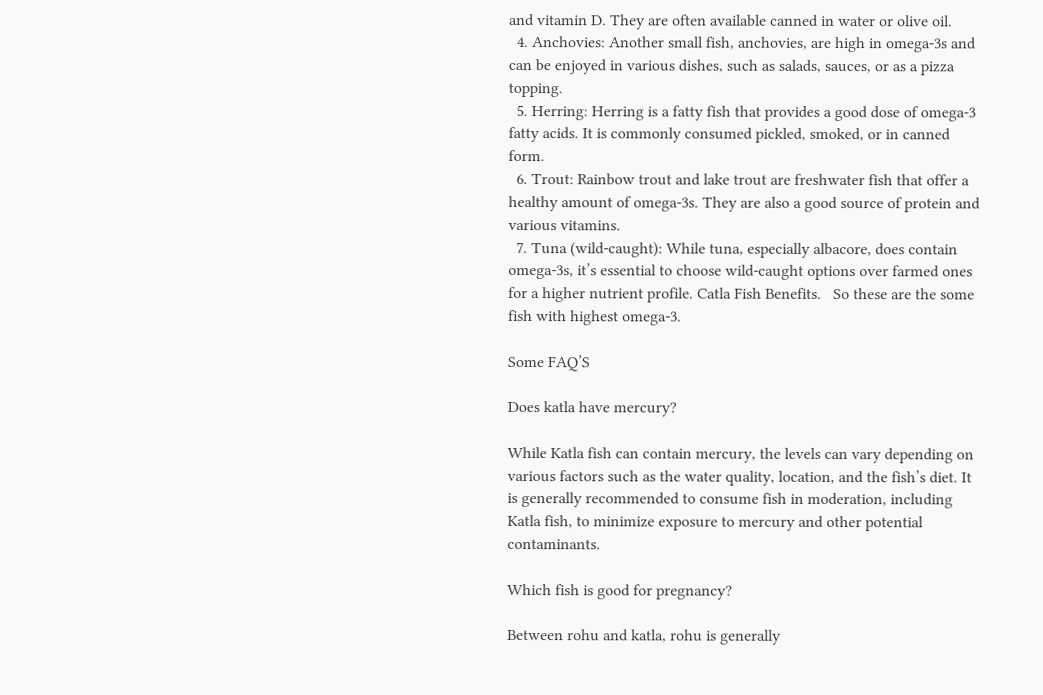and vitamin D. They are often available canned in water or olive oil.
  4. Anchovies: Another small fish, anchovies, are high in omega-3s and can be enjoyed in various dishes, such as salads, sauces, or as a pizza topping.
  5. Herring: Herring is a fatty fish that provides a good dose of omega-3 fatty acids. It is commonly consumed pickled, smoked, or in canned form.
  6. Trout: Rainbow trout and lake trout are freshwater fish that offer a healthy amount of omega-3s. They are also a good source of protein and various vitamins.
  7. Tuna (wild-caught): While tuna, especially albacore, does contain omega-3s, it’s essential to choose wild-caught options over farmed ones for a higher nutrient profile. Catla Fish Benefits.   So these are the some fish with highest omega-3.

Some FAQ’S

Does katla have mercury?

While Katla fish can contain mercury, the levels can vary depending on various factors such as the water quality, location, and the fish’s diet. It is generally recommended to consume fish in moderation, including Katla fish, to minimize exposure to mercury and other potential contaminants.

Which fish is good for pregnancy?

Between rohu and katla, rohu is generally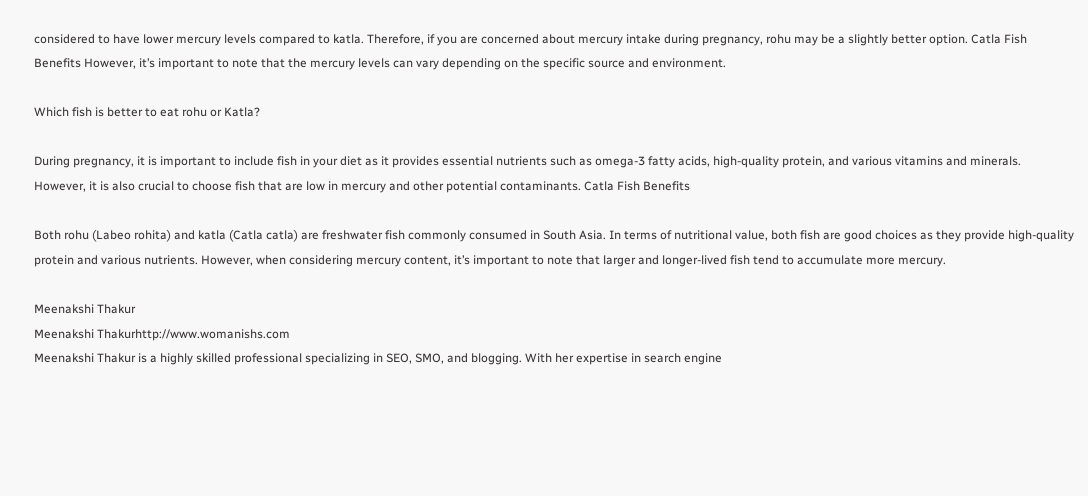considered to have lower mercury levels compared to katla. Therefore, if you are concerned about mercury intake during pregnancy, rohu may be a slightly better option. Catla Fish Benefits However, it’s important to note that the mercury levels can vary depending on the specific source and environment.

Which fish is better to eat rohu or Katla?

During pregnancy, it is important to include fish in your diet as it provides essential nutrients such as omega-3 fatty acids, high-quality protein, and various vitamins and minerals. However, it is also crucial to choose fish that are low in mercury and other potential contaminants. Catla Fish Benefits

Both rohu (Labeo rohita) and katla (Catla catla) are freshwater fish commonly consumed in South Asia. In terms of nutritional value, both fish are good choices as they provide high-quality protein and various nutrients. However, when considering mercury content, it’s important to note that larger and longer-lived fish tend to accumulate more mercury.

Meenakshi Thakur
Meenakshi Thakurhttp://www.womanishs.com
Meenakshi Thakur is a highly skilled professional specializing in SEO, SMO, and blogging. With her expertise in search engine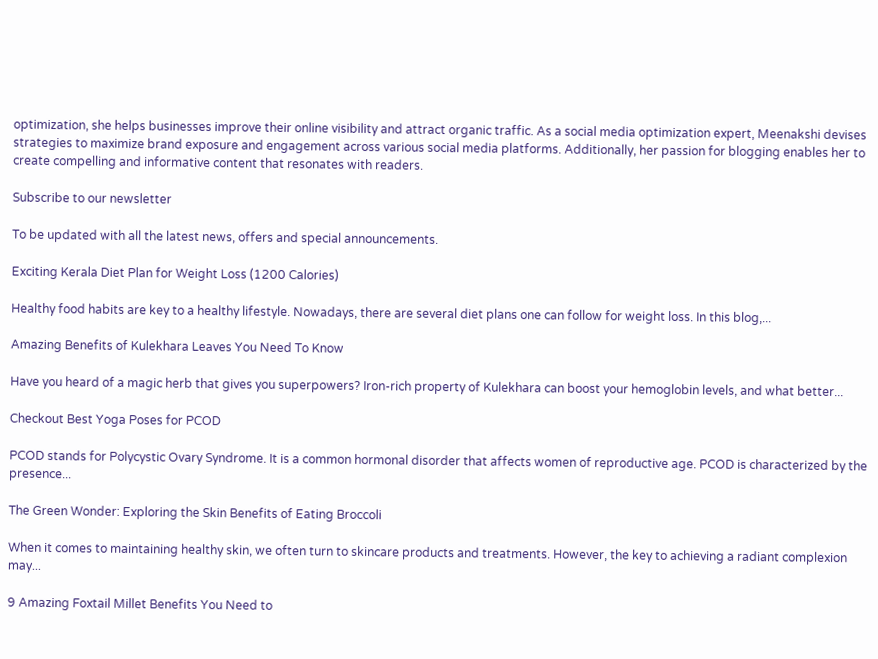optimization, she helps businesses improve their online visibility and attract organic traffic. As a social media optimization expert, Meenakshi devises strategies to maximize brand exposure and engagement across various social media platforms. Additionally, her passion for blogging enables her to create compelling and informative content that resonates with readers.

Subscribe to our newsletter

To be updated with all the latest news, offers and special announcements.

Exciting Kerala Diet Plan for Weight Loss (1200 Calories)

Healthy food habits are key to a healthy lifestyle. Nowadays, there are several diet plans one can follow for weight loss. In this blog,...

Amazing Benefits of Kulekhara Leaves You Need To Know

Have you heard of a magic herb that gives you superpowers? Iron-rich property of Kulekhara can boost your hemoglobin levels, and what better...

Checkout Best Yoga Poses for PCOD

PCOD stands for Polycystic Ovary Syndrome. It is a common hormonal disorder that affects women of reproductive age. PCOD is characterized by the presence...

The Green Wonder: Exploring the Skin Benefits of Eating Broccoli

When it comes to maintaining healthy skin, we often turn to skincare products and treatments. However, the key to achieving a radiant complexion may...

9 Amazing Foxtail Millet Benefits You Need to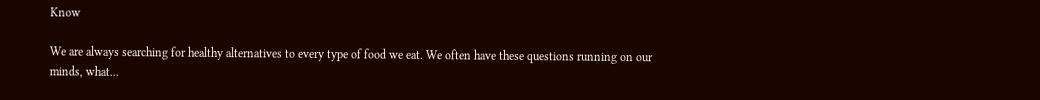Know

We are always searching for healthy alternatives to every type of food we eat. We often have these questions running on our minds, what...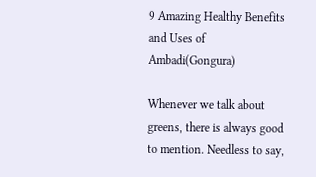9 Amazing Healthy Benefits and Uses of Ambadi(Gongura)

Whenever we talk about greens, there is always good to mention. Needless to say,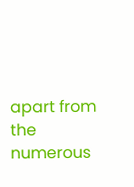apart from the numerous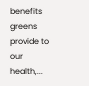benefits greens provide to our health,...